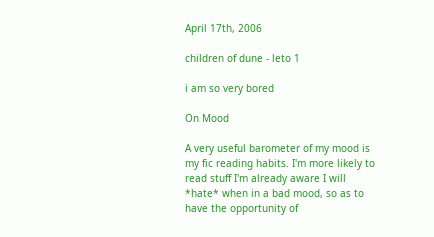April 17th, 2006

children of dune - leto 1

i am so very bored

On Mood

A very useful barometer of my mood is my fic reading habits. I'm more likely to read stuff I'm already aware I will *hate* when in a bad mood, so as to have the opportunity of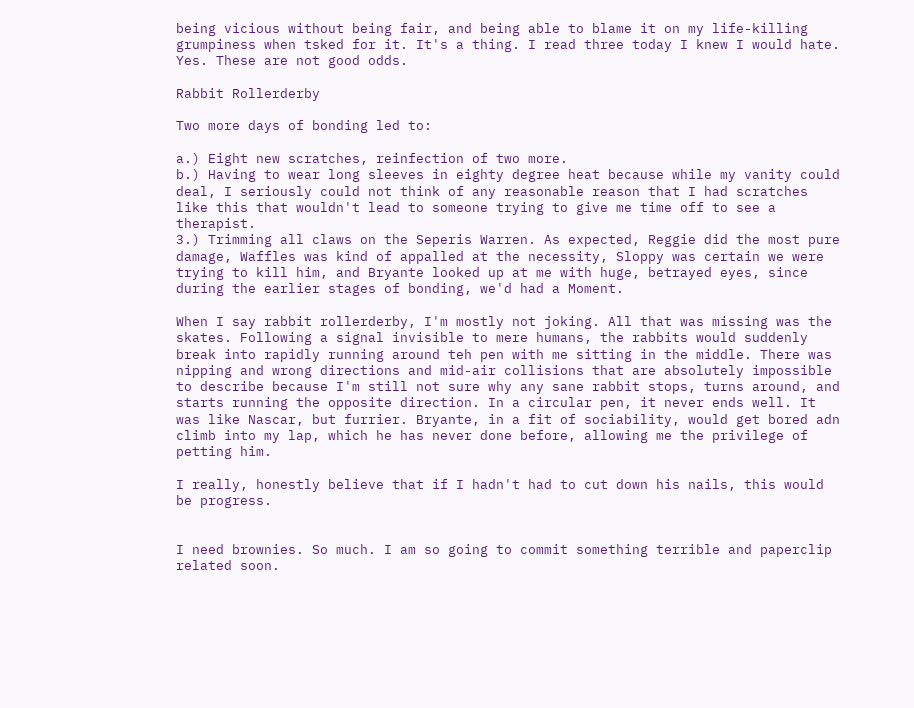being vicious without being fair, and being able to blame it on my life-killing grumpiness when tsked for it. It's a thing. I read three today I knew I would hate. Yes. These are not good odds.

Rabbit Rollerderby

Two more days of bonding led to:

a.) Eight new scratches, reinfection of two more.
b.) Having to wear long sleeves in eighty degree heat because while my vanity could deal, I seriously could not think of any reasonable reason that I had scratches like this that wouldn't lead to someone trying to give me time off to see a therapist.
3.) Trimming all claws on the Seperis Warren. As expected, Reggie did the most pure damage, Waffles was kind of appalled at the necessity, Sloppy was certain we were trying to kill him, and Bryante looked up at me with huge, betrayed eyes, since during the earlier stages of bonding, we'd had a Moment.

When I say rabbit rollerderby, I'm mostly not joking. All that was missing was the skates. Following a signal invisible to mere humans, the rabbits would suddenly break into rapidly running around teh pen with me sitting in the middle. There was nipping and wrong directions and mid-air collisions that are absolutely impossible to describe because I'm still not sure why any sane rabbit stops, turns around, and starts running the opposite direction. In a circular pen, it never ends well. It was like Nascar, but furrier. Bryante, in a fit of sociability, would get bored adn climb into my lap, which he has never done before, allowing me the privilege of petting him.

I really, honestly believe that if I hadn't had to cut down his nails, this would be progress.


I need brownies. So much. I am so going to commit something terrible and paperclip related soon.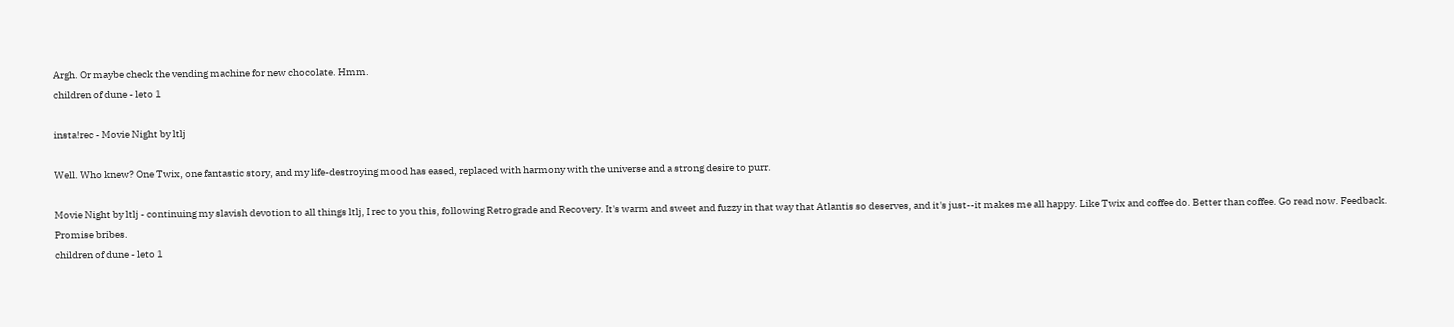Argh. Or maybe check the vending machine for new chocolate. Hmm.
children of dune - leto 1

insta!rec - Movie Night by ltlj

Well. Who knew? One Twix, one fantastic story, and my life-destroying mood has eased, replaced with harmony with the universe and a strong desire to purr.

Movie Night by ltlj - continuing my slavish devotion to all things ltlj, I rec to you this, following Retrograde and Recovery. It's warm and sweet and fuzzy in that way that Atlantis so deserves, and it's just--it makes me all happy. Like Twix and coffee do. Better than coffee. Go read now. Feedback. Promise bribes.
children of dune - leto 1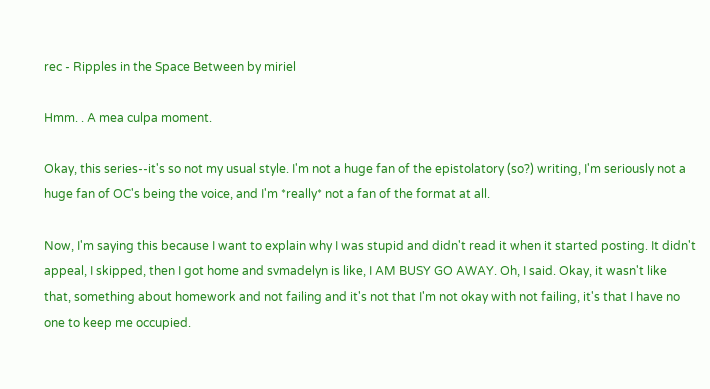rec - Ripples in the Space Between by miriel

Hmm. . A mea culpa moment.

Okay, this series--it's so not my usual style. I'm not a huge fan of the epistolatory (so?) writing, I'm seriously not a huge fan of OC's being the voice, and I'm *really* not a fan of the format at all.

Now, I'm saying this because I want to explain why I was stupid and didn't read it when it started posting. It didn't appeal, I skipped, then I got home and svmadelyn is like, I AM BUSY GO AWAY. Oh, I said. Okay, it wasn't like that, something about homework and not failing and it's not that I'm not okay with not failing, it's that I have no one to keep me occupied.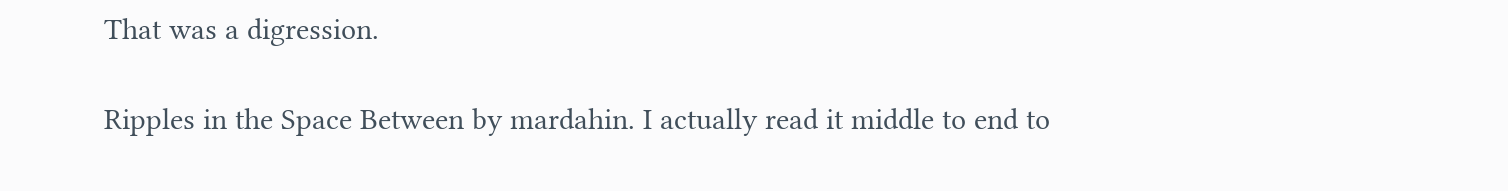That was a digression.

Ripples in the Space Between by mardahin. I actually read it middle to end to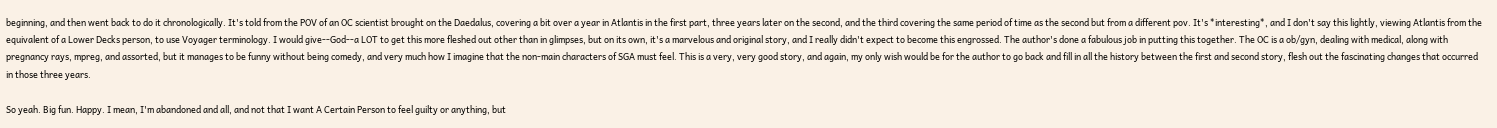beginning, and then went back to do it chronologically. It's told from the POV of an OC scientist brought on the Daedalus, covering a bit over a year in Atlantis in the first part, three years later on the second, and the third covering the same period of time as the second but from a different pov. It's *interesting*, and I don't say this lightly, viewing Atlantis from the equivalent of a Lower Decks person, to use Voyager terminology. I would give--God--a LOT to get this more fleshed out other than in glimpses, but on its own, it's a marvelous and original story, and I really didn't expect to become this engrossed. The author's done a fabulous job in putting this together. The OC is a ob/gyn, dealing with medical, along with pregnancy rays, mpreg, and assorted, but it manages to be funny without being comedy, and very much how I imagine that the non-main characters of SGA must feel. This is a very, very good story, and again, my only wish would be for the author to go back and fill in all the history between the first and second story, flesh out the fascinating changes that occurred in those three years.

So yeah. Big fun. Happy. I mean, I'm abandoned and all, and not that I want A Certain Person to feel guilty or anything, but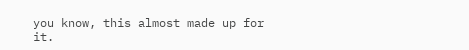you know, this almost made up for it.